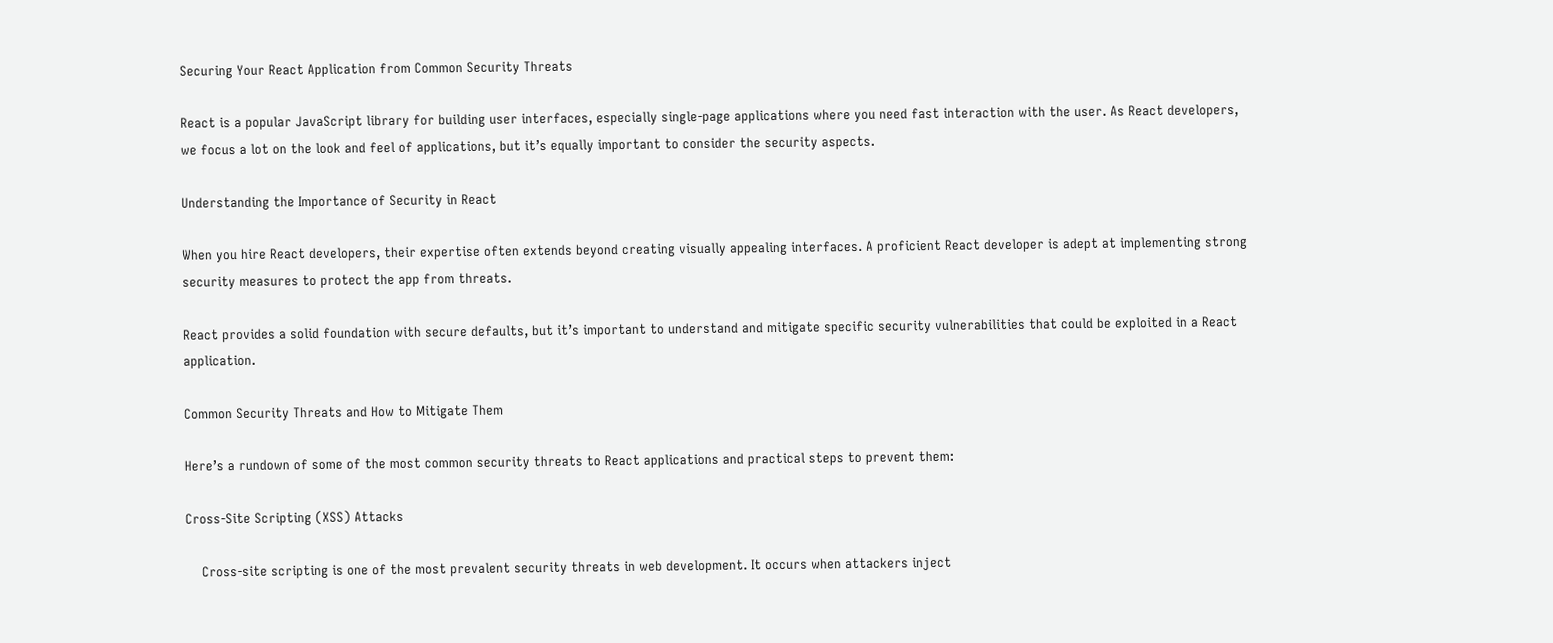Securing Your React Application from Common Security Threats

React is a popular JavaScript library for building user interfaces, especially single-page applications where you need fast interaction with the user. As React developers, we focus a lot on the look and feel of applications, but it’s equally important to consider the security aspects.

Understanding the Importance of Security in React

When you hire React developers, their expertise often extends beyond creating visually appealing interfaces. A proficient React developer is adept at implementing strong security measures to protect the app from threats.

React provides a solid foundation with secure defaults, but it’s important to understand and mitigate specific security vulnerabilities that could be exploited in a React application.

Common Security Threats and How to Mitigate Them

Here’s a rundown of some of the most common security threats to React applications and practical steps to prevent them:

Cross-Site Scripting (XSS) Attacks

    Cross-site scripting is one of the most prevalent security threats in web development. It occurs when attackers inject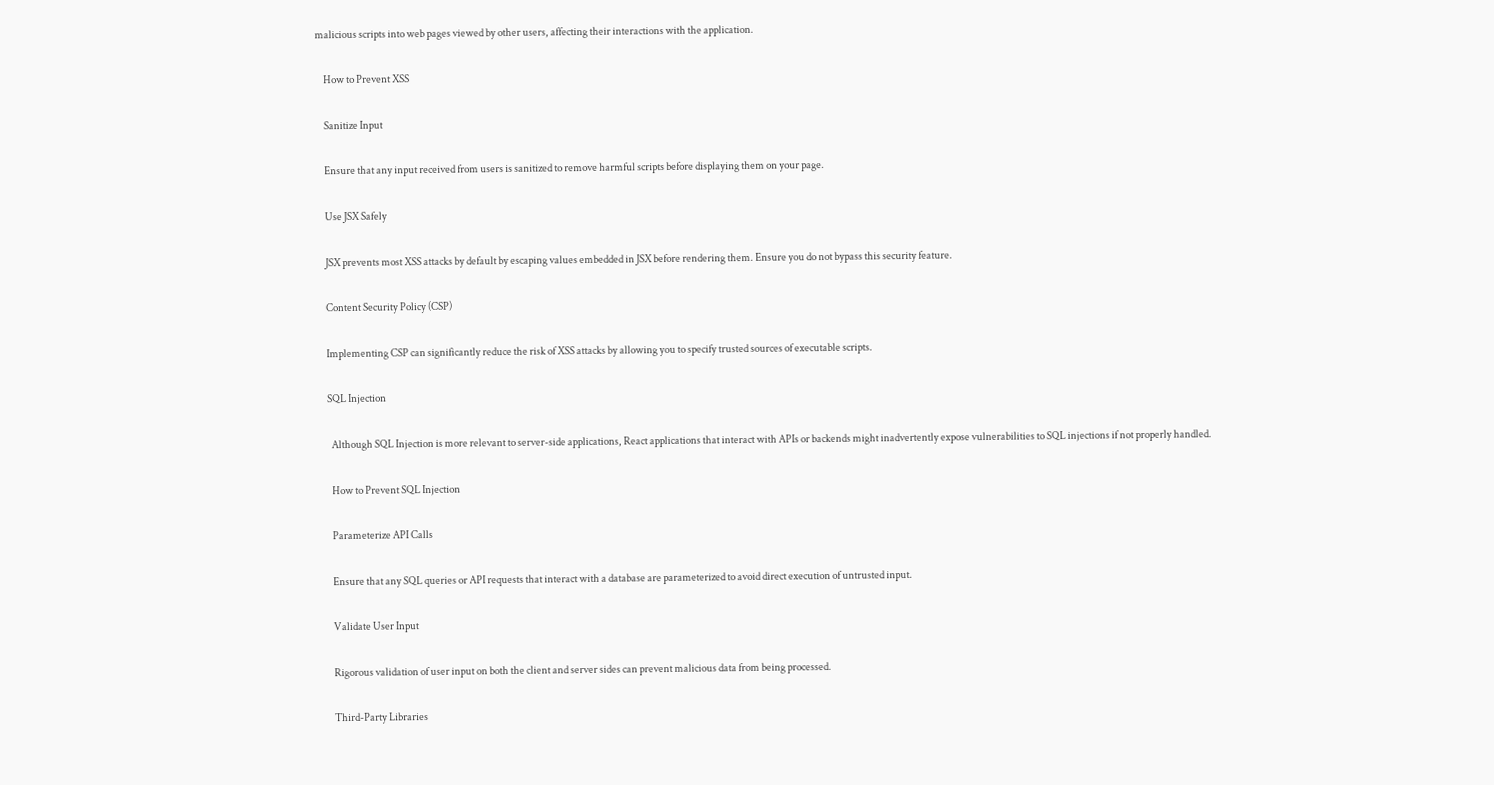malicious scripts into web pages viewed by other users, affecting their interactions with the application.

    How to Prevent XSS

    Sanitize Input

    Ensure that any input received from users is sanitized to remove harmful scripts before displaying them on your page.

    Use JSX Safely

    JSX prevents most XSS attacks by default by escaping values embedded in JSX before rendering them. Ensure you do not bypass this security feature.

    Content Security Policy (CSP)

    Implementing CSP can significantly reduce the risk of XSS attacks by allowing you to specify trusted sources of executable scripts.

    SQL Injection

      Although SQL Injection is more relevant to server-side applications, React applications that interact with APIs or backends might inadvertently expose vulnerabilities to SQL injections if not properly handled.

      How to Prevent SQL Injection

      Parameterize API Calls

      Ensure that any SQL queries or API requests that interact with a database are parameterized to avoid direct execution of untrusted input.

      Validate User Input

      Rigorous validation of user input on both the client and server sides can prevent malicious data from being processed.

      Third-Party Libraries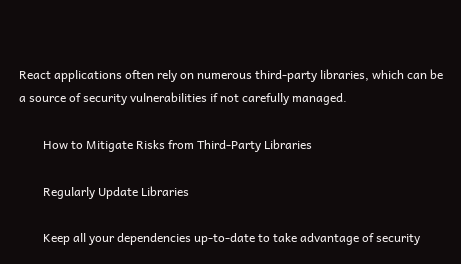React applications often rely on numerous third-party libraries, which can be a source of security vulnerabilities if not carefully managed.

        How to Mitigate Risks from Third-Party Libraries

        Regularly Update Libraries

        Keep all your dependencies up-to-date to take advantage of security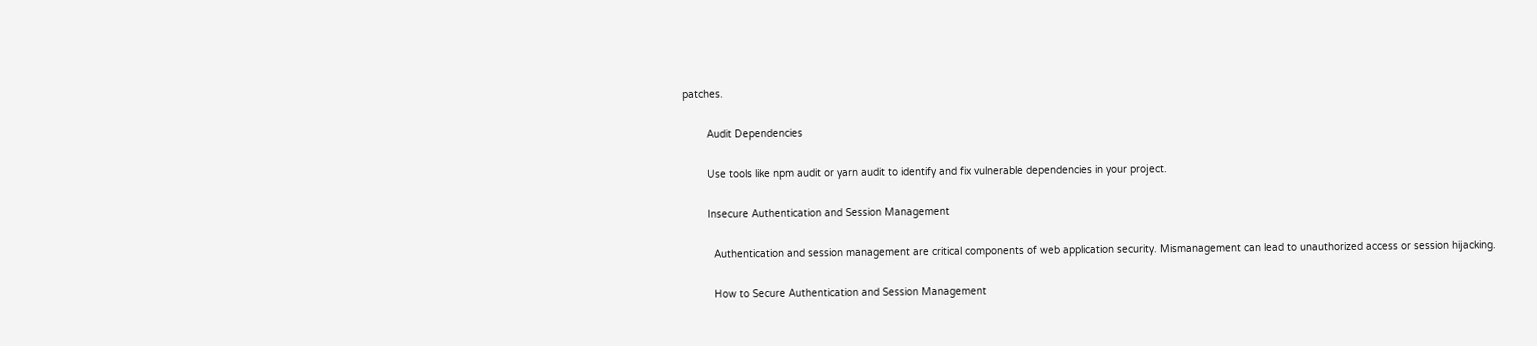patches.

        Audit Dependencies

        Use tools like npm audit or yarn audit to identify and fix vulnerable dependencies in your project.

        Insecure Authentication and Session Management

          Authentication and session management are critical components of web application security. Mismanagement can lead to unauthorized access or session hijacking.

          How to Secure Authentication and Session Management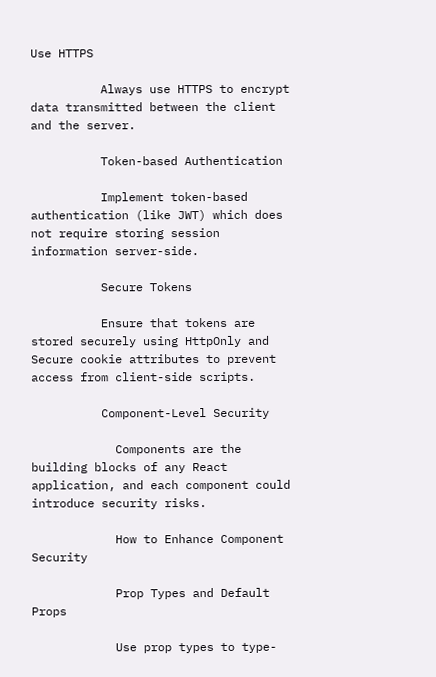Use HTTPS

          Always use HTTPS to encrypt data transmitted between the client and the server.

          Token-based Authentication

          Implement token-based authentication (like JWT) which does not require storing session information server-side.

          Secure Tokens

          Ensure that tokens are stored securely using HttpOnly and Secure cookie attributes to prevent access from client-side scripts.

          Component-Level Security

            Components are the building blocks of any React application, and each component could introduce security risks.

            How to Enhance Component Security

            Prop Types and Default Props

            Use prop types to type-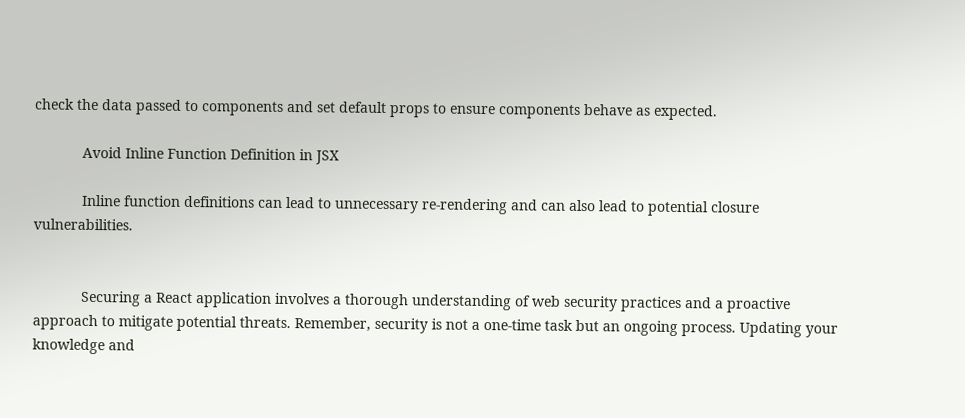check the data passed to components and set default props to ensure components behave as expected.

            Avoid Inline Function Definition in JSX

            Inline function definitions can lead to unnecessary re-rendering and can also lead to potential closure vulnerabilities.


            Securing a React application involves a thorough understanding of web security practices and a proactive approach to mitigate potential threats. Remember, security is not a one-time task but an ongoing process. Updating your knowledge and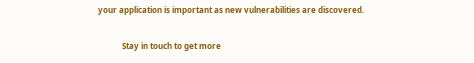your application is important as new vulnerabilities are discovered.

            Stay in touch to get more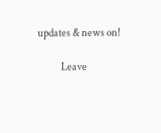updates & news on!

            Leave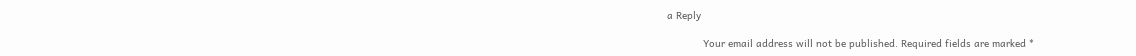a Reply

            Your email address will not be published. Required fields are marked *